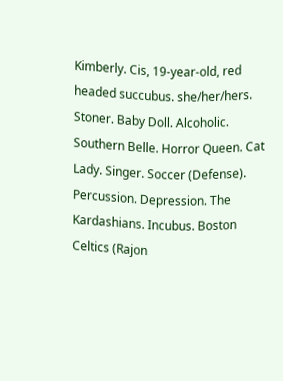Kimberly. Cis, 19-year-old, red headed succubus. she/her/hers. Stoner. Baby Doll. Alcoholic. Southern Belle. Horror Queen. Cat Lady. Singer. Soccer (Defense). Percussion. Depression. The Kardashians. Incubus. Boston Celtics (Rajon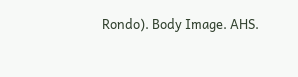Rondo). Body Image. AHS.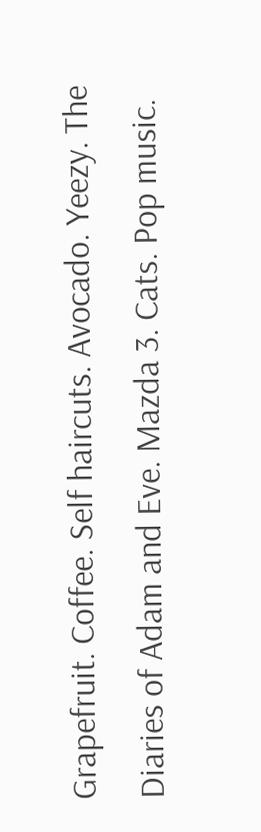Grapefruit. Coffee. Self haircuts. Avocado. Yeezy. The Diaries of Adam and Eve. Mazda 3. Cats. Pop music.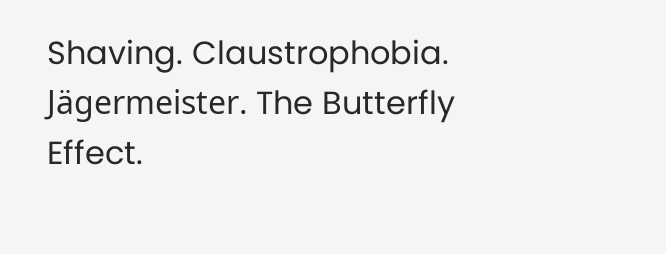Shaving. Claustrophobia. Jägermeister. The Butterfly Effect.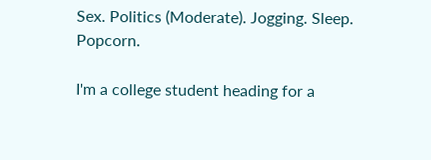Sex. Politics (Moderate). Jogging. Sleep. Popcorn.

I'm a college student heading for a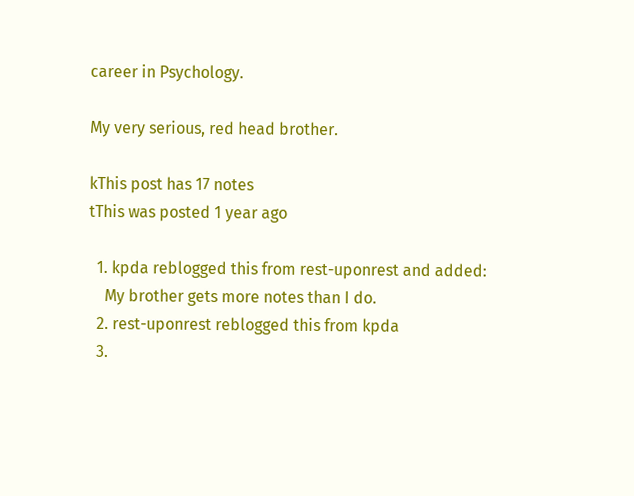career in Psychology.

My very serious, red head brother.

kThis post has 17 notes
tThis was posted 1 year ago

  1. kpda reblogged this from rest-uponrest and added:
    My brother gets more notes than I do.
  2. rest-uponrest reblogged this from kpda
  3.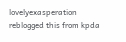lovelyexasperation reblogged this from kpda